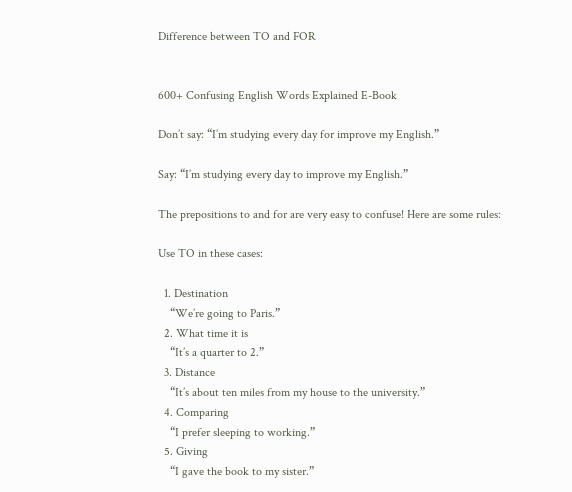Difference between TO and FOR


600+ Confusing English Words Explained E-Book

Don’t say: “I’m studying every day for improve my English.”

Say: “I’m studying every day to improve my English.”

The prepositions to and for are very easy to confuse! Here are some rules:

Use TO in these cases:

  1. Destination
    “We’re going to Paris.”
  2. What time it is
    “It’s a quarter to 2.”
  3. Distance
    “It’s about ten miles from my house to the university.”
  4. Comparing
    “I prefer sleeping to working.”
  5. Giving
    “I gave the book to my sister.”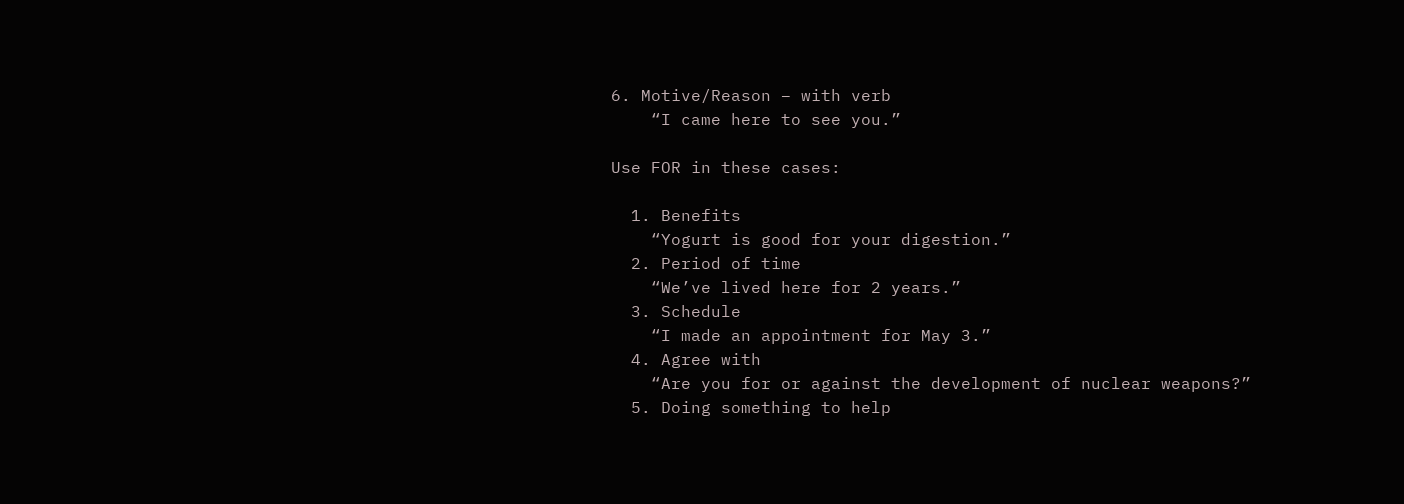6. Motive/Reason – with verb
    “I came here to see you.”

Use FOR in these cases:

  1. Benefits
    “Yogurt is good for your digestion.”
  2. Period of time
    “We’ve lived here for 2 years.”
  3. Schedule
    “I made an appointment for May 3.”
  4. Agree with
    “Are you for or against the development of nuclear weapons?”
  5. Doing something to help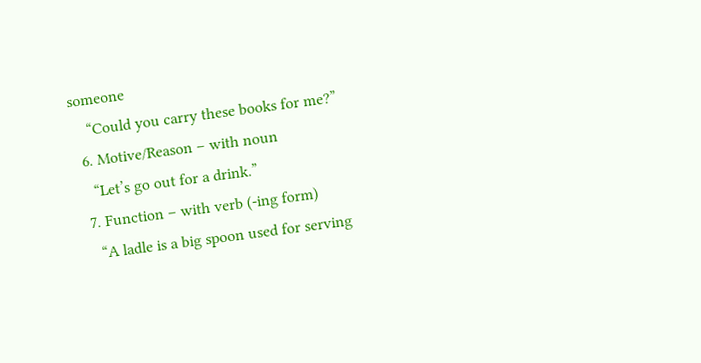someone
    “Could you carry these books for me?”
  6. Motive/Reason – with noun
    “Let’s go out for a drink.”
  7. Function – with verb (-ing form)
    “A ladle is a big spoon used for serving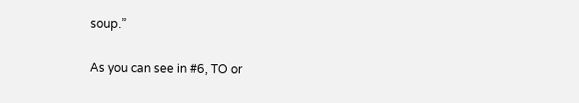soup.”

As you can see in #6, TO or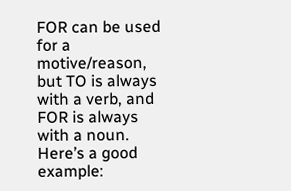FOR can be used for a motive/reason, but TO is always with a verb, and FOR is always with a noun. Here’s a good example: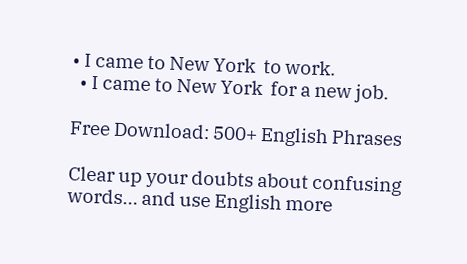• I came to New York  to work.
  • I came to New York  for a new job.

Free Download: 500+ English Phrases

Clear up your doubts about confusing words… and use English more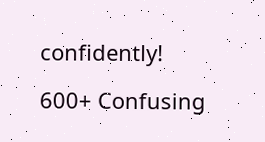confidently!

600+ Confusing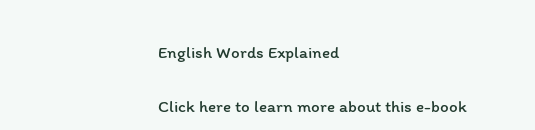English Words Explained

Click here to learn more about this e-book